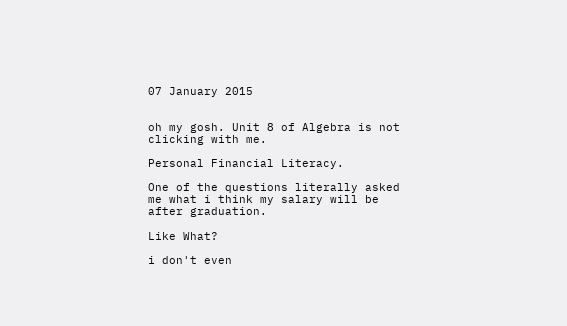07 January 2015


oh my gosh. Unit 8 of Algebra is not clicking with me.

Personal Financial Literacy.

One of the questions literally asked me what i think my salary will be after graduation.

Like What?

i don't even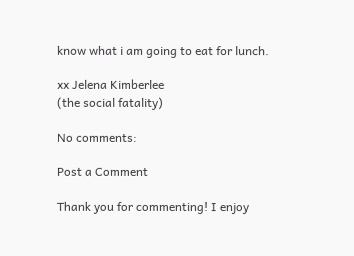know what i am going to eat for lunch.

xx Jelena Kimberlee
(the social fatality)

No comments:

Post a Comment

Thank you for commenting! I enjoy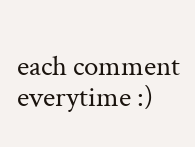each comment everytime :)